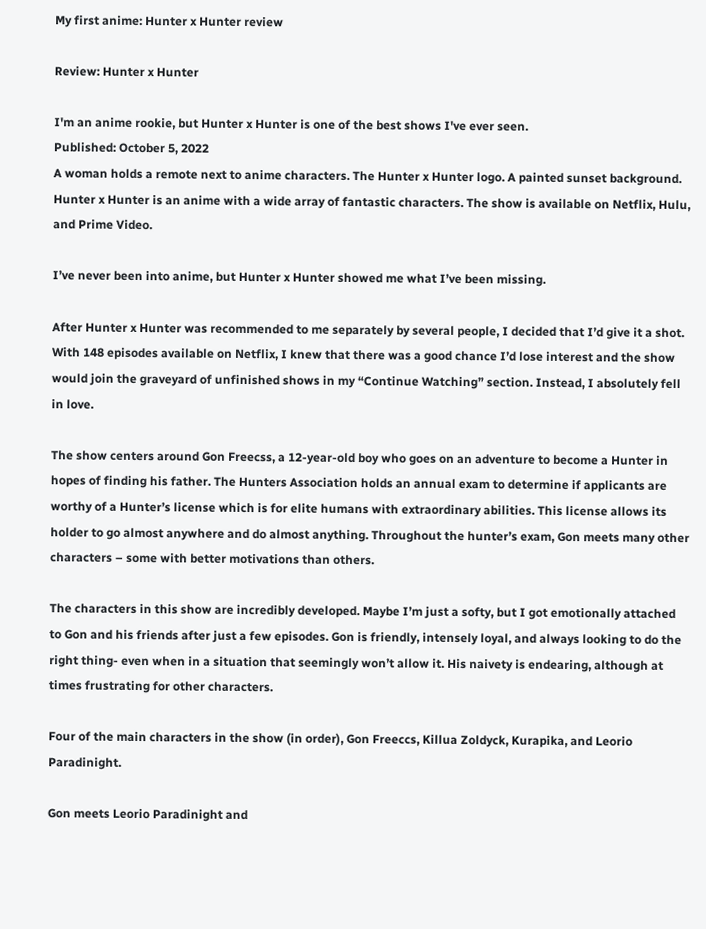My first anime: Hunter x Hunter review

Review: Hunter x Hunter

I'm an anime rookie, but Hunter x Hunter is one of the best shows I've ever seen.
Published: October 5, 2022
A woman holds a remote next to anime characters. The Hunter x Hunter logo. A painted sunset background.
Hunter x Hunter is an anime with a wide array of fantastic characters. The show is available on Netflix, Hulu, and Prime Video.

I’ve never been into anime, but Hunter x Hunter showed me what I’ve been missing.

After Hunter x Hunter was recommended to me separately by several people, I decided that I’d give it a shot. With 148 episodes available on Netflix, I knew that there was a good chance I’d lose interest and the show would join the graveyard of unfinished shows in my “Continue Watching” section. Instead, I absolutely fell in love.

The show centers around Gon Freecss, a 12-year-old boy who goes on an adventure to become a Hunter in hopes of finding his father. The Hunters Association holds an annual exam to determine if applicants are worthy of a Hunter’s license which is for elite humans with extraordinary abilities. This license allows its holder to go almost anywhere and do almost anything. Throughout the hunter’s exam, Gon meets many other characters – some with better motivations than others.

The characters in this show are incredibly developed. Maybe I’m just a softy, but I got emotionally attached to Gon and his friends after just a few episodes. Gon is friendly, intensely loyal, and always looking to do the right thing- even when in a situation that seemingly won’t allow it. His naivety is endearing, although at times frustrating for other characters.

Four of the main characters in the show (in order), Gon Freeccs, Killua Zoldyck, Kurapika, and Leorio Paradinight.

Gon meets Leorio Paradinight and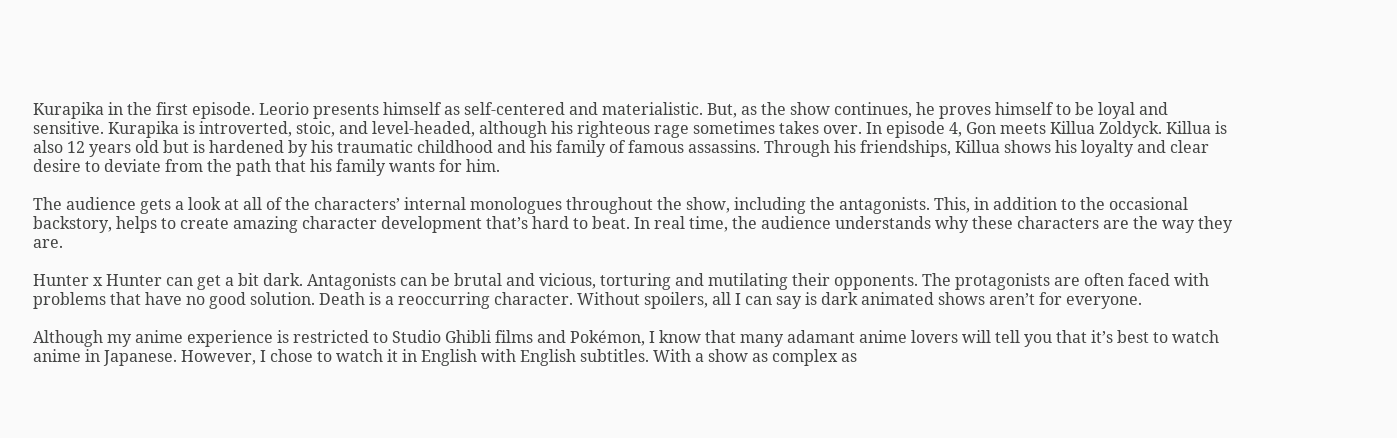Kurapika in the first episode. Leorio presents himself as self-centered and materialistic. But, as the show continues, he proves himself to be loyal and sensitive. Kurapika is introverted, stoic, and level-headed, although his righteous rage sometimes takes over. In episode 4, Gon meets Killua Zoldyck. Killua is also 12 years old but is hardened by his traumatic childhood and his family of famous assassins. Through his friendships, Killua shows his loyalty and clear desire to deviate from the path that his family wants for him.

The audience gets a look at all of the characters’ internal monologues throughout the show, including the antagonists. This, in addition to the occasional backstory, helps to create amazing character development that’s hard to beat. In real time, the audience understands why these characters are the way they are.

Hunter x Hunter can get a bit dark. Antagonists can be brutal and vicious, torturing and mutilating their opponents. The protagonists are often faced with problems that have no good solution. Death is a reoccurring character. Without spoilers, all I can say is dark animated shows aren’t for everyone.

Although my anime experience is restricted to Studio Ghibli films and Pokémon, I know that many adamant anime lovers will tell you that it’s best to watch anime in Japanese. However, I chose to watch it in English with English subtitles. With a show as complex as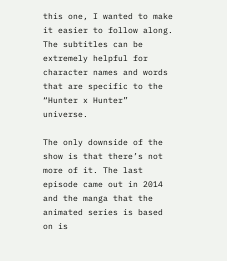this one, I wanted to make it easier to follow along. The subtitles can be extremely helpful for character names and words that are specific to the “Hunter x Hunter” universe.

The only downside of the show is that there’s not more of it. The last episode came out in 2014 and the manga that the animated series is based on is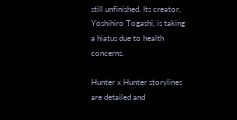still unfinished. Its creator, Yoshihiro Togashi, is taking a hiatus due to health concerns.

Hunter x Hunter storylines are detailed and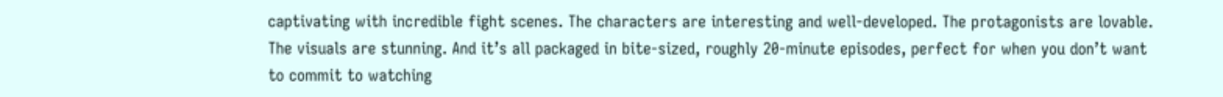captivating with incredible fight scenes. The characters are interesting and well-developed. The protagonists are lovable. The visuals are stunning. And it’s all packaged in bite-sized, roughly 20-minute episodes, perfect for when you don’t want to commit to watching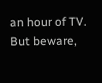an hour of TV. But beware,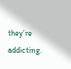they’re addicting.